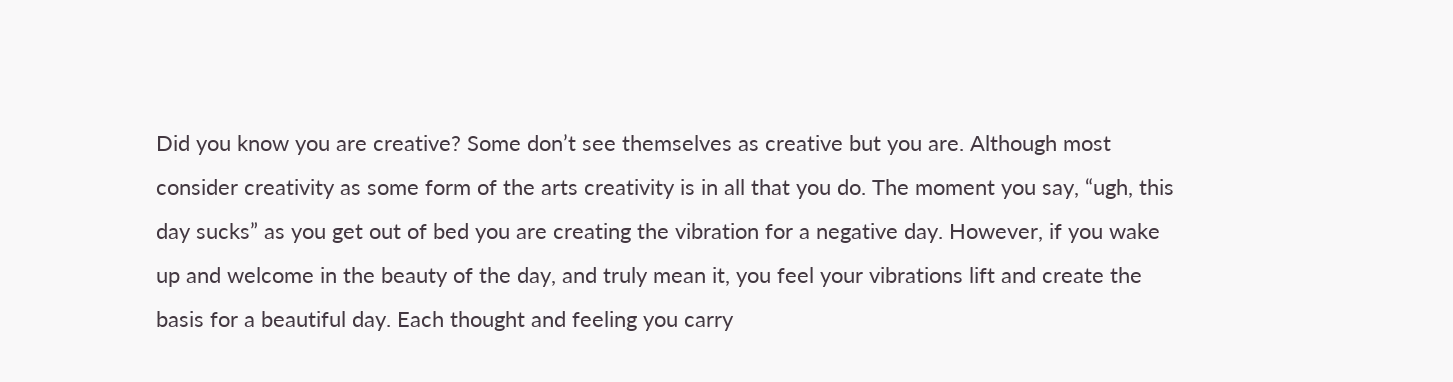Did you know you are creative? Some don’t see themselves as creative but you are. Although most consider creativity as some form of the arts creativity is in all that you do. The moment you say, “ugh, this day sucks” as you get out of bed you are creating the vibration for a negative day. However, if you wake up and welcome in the beauty of the day, and truly mean it, you feel your vibrations lift and create the basis for a beautiful day. Each thought and feeling you carry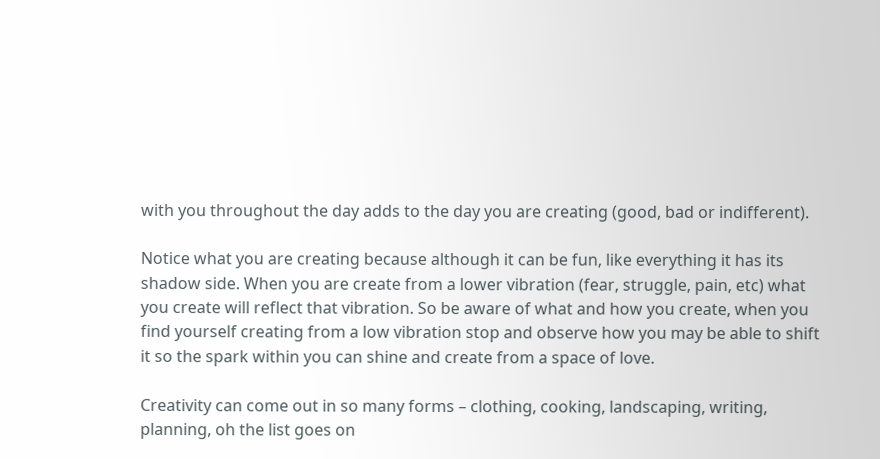with you throughout the day adds to the day you are creating (good, bad or indifferent).

Notice what you are creating because although it can be fun, like everything it has its shadow side. When you are create from a lower vibration (fear, struggle, pain, etc) what you create will reflect that vibration. So be aware of what and how you create, when you find yourself creating from a low vibration stop and observe how you may be able to shift it so the spark within you can shine and create from a space of love.

Creativity can come out in so many forms – clothing, cooking, landscaping, writing, planning, oh the list goes on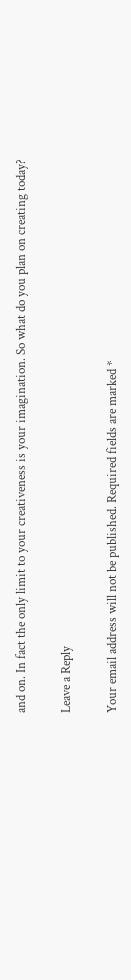and on. In fact the only limit to your creativeness is your imagination. So what do you plan on creating today?

Leave a Reply

Your email address will not be published. Required fields are marked *